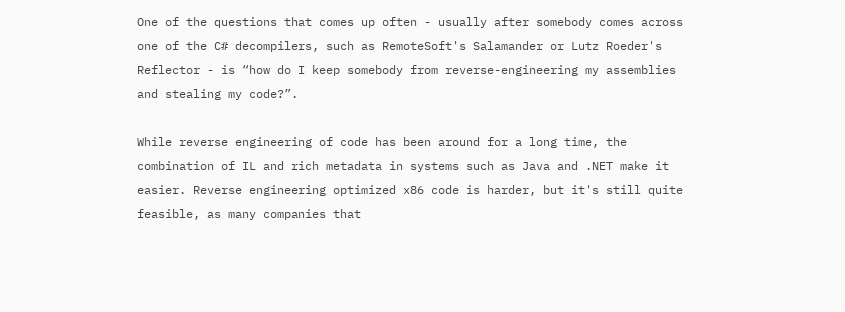One of the questions that comes up often - usually after somebody comes across one of the C# decompilers, such as RemoteSoft's Salamander or Lutz Roeder's Reflector - is “how do I keep somebody from reverse-engineering my assemblies and stealing my code?”.

While reverse engineering of code has been around for a long time, the combination of IL and rich metadata in systems such as Java and .NET make it easier. Reverse engineering optimized x86 code is harder, but it's still quite feasible, as many companies that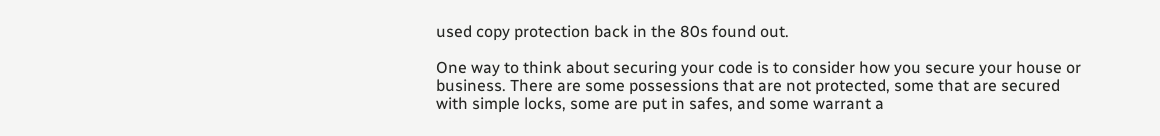used copy protection back in the 80s found out.

One way to think about securing your code is to consider how you secure your house or business. There are some possessions that are not protected, some that are secured with simple locks, some are put in safes, and some warrant a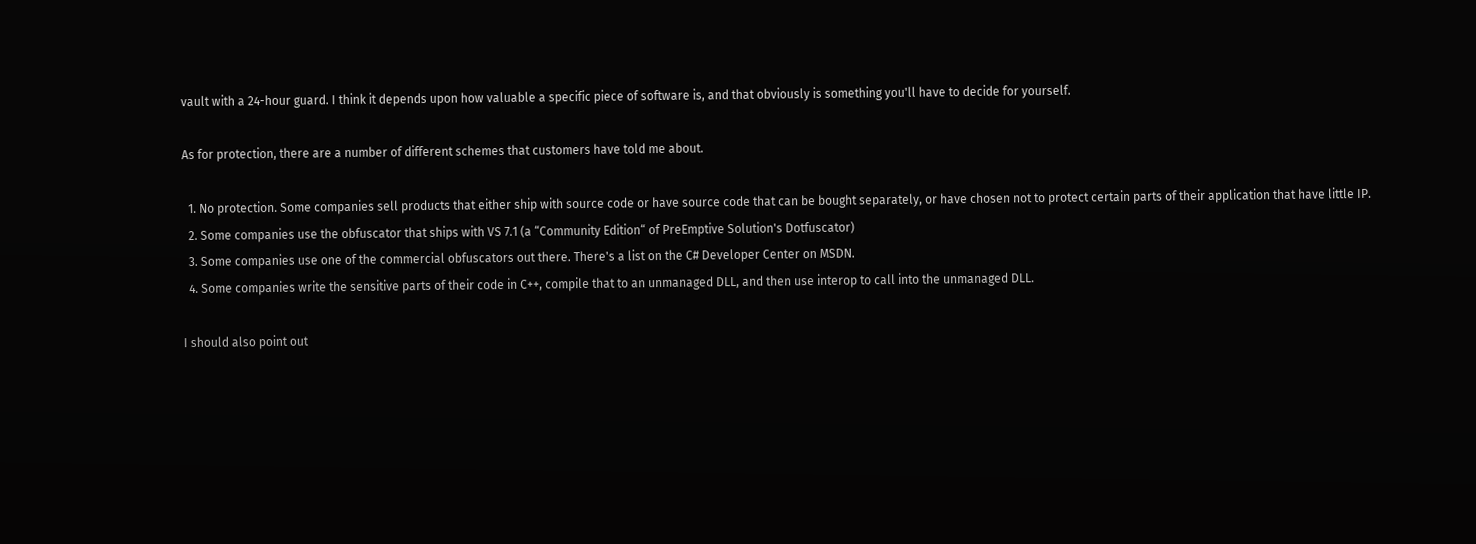vault with a 24-hour guard. I think it depends upon how valuable a specific piece of software is, and that obviously is something you'll have to decide for yourself.

As for protection, there are a number of different schemes that customers have told me about.

  1. No protection. Some companies sell products that either ship with source code or have source code that can be bought separately, or have chosen not to protect certain parts of their application that have little IP.
  2. Some companies use the obfuscator that ships with VS 7.1 (a “Community Edition“ of PreEmptive Solution's Dotfuscator)
  3. Some companies use one of the commercial obfuscators out there. There's a list on the C# Developer Center on MSDN.
  4. Some companies write the sensitive parts of their code in C++, compile that to an unmanaged DLL, and then use interop to call into the unmanaged DLL.

I should also point out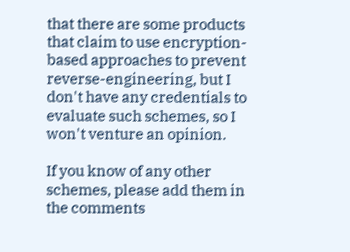that there are some products that claim to use encryption-based approaches to prevent reverse-engineering, but I don't have any credentials to evaluate such schemes, so I won't venture an opinion.

If you know of any other schemes, please add them in the comments